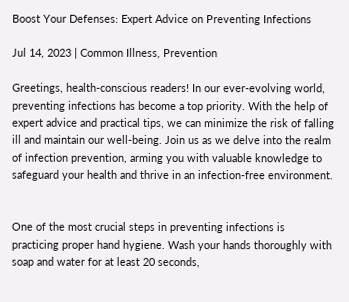Boost Your Defenses: Expert Advice on Preventing Infections

Jul 14, 2023 | Common Illness, Prevention

Greetings, health-conscious readers! In our ever-evolving world, preventing infections has become a top priority. With the help of expert advice and practical tips, we can minimize the risk of falling ill and maintain our well-being. Join us as we delve into the realm of infection prevention, arming you with valuable knowledge to safeguard your health and thrive in an infection-free environment.


One of the most crucial steps in preventing infections is practicing proper hand hygiene. Wash your hands thoroughly with soap and water for at least 20 seconds,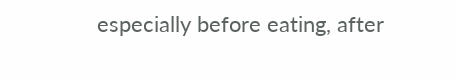especially before eating, after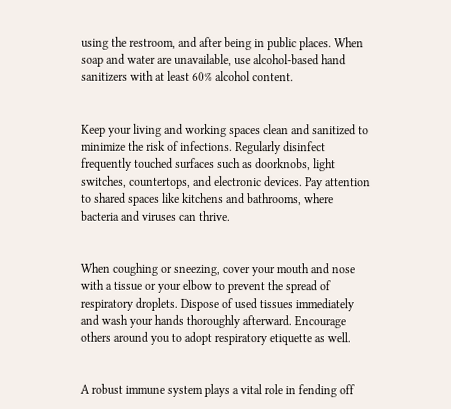using the restroom, and after being in public places. When soap and water are unavailable, use alcohol-based hand sanitizers with at least 60% alcohol content.


Keep your living and working spaces clean and sanitized to minimize the risk of infections. Regularly disinfect frequently touched surfaces such as doorknobs, light switches, countertops, and electronic devices. Pay attention to shared spaces like kitchens and bathrooms, where bacteria and viruses can thrive.


When coughing or sneezing, cover your mouth and nose with a tissue or your elbow to prevent the spread of respiratory droplets. Dispose of used tissues immediately and wash your hands thoroughly afterward. Encourage others around you to adopt respiratory etiquette as well.


A robust immune system plays a vital role in fending off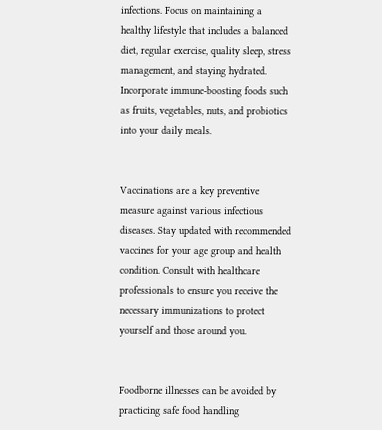infections. Focus on maintaining a healthy lifestyle that includes a balanced diet, regular exercise, quality sleep, stress management, and staying hydrated. Incorporate immune-boosting foods such as fruits, vegetables, nuts, and probiotics into your daily meals.


Vaccinations are a key preventive measure against various infectious diseases. Stay updated with recommended vaccines for your age group and health condition. Consult with healthcare professionals to ensure you receive the necessary immunizations to protect yourself and those around you.


Foodborne illnesses can be avoided by practicing safe food handling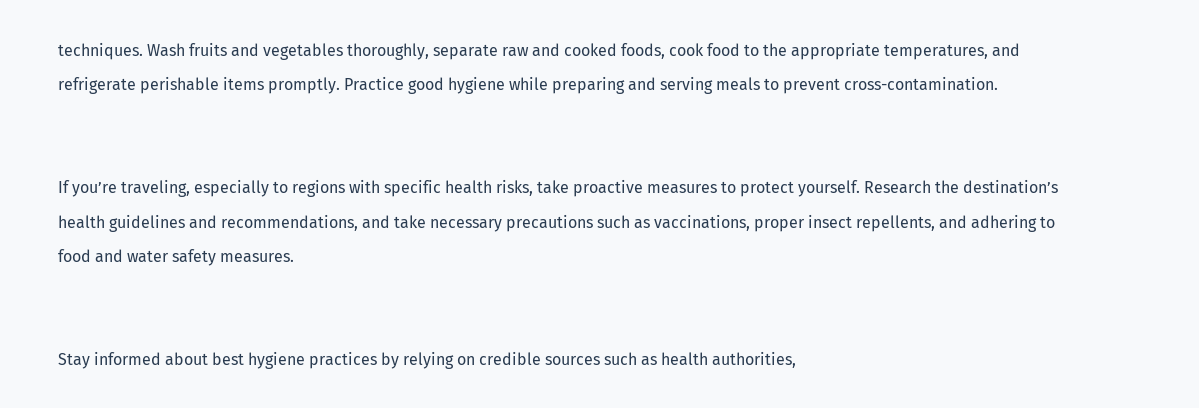techniques. Wash fruits and vegetables thoroughly, separate raw and cooked foods, cook food to the appropriate temperatures, and refrigerate perishable items promptly. Practice good hygiene while preparing and serving meals to prevent cross-contamination.


If you’re traveling, especially to regions with specific health risks, take proactive measures to protect yourself. Research the destination’s health guidelines and recommendations, and take necessary precautions such as vaccinations, proper insect repellents, and adhering to food and water safety measures.


Stay informed about best hygiene practices by relying on credible sources such as health authorities,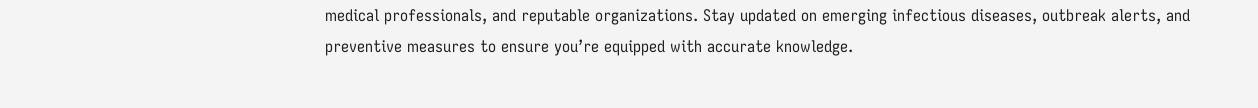medical professionals, and reputable organizations. Stay updated on emerging infectious diseases, outbreak alerts, and preventive measures to ensure you’re equipped with accurate knowledge.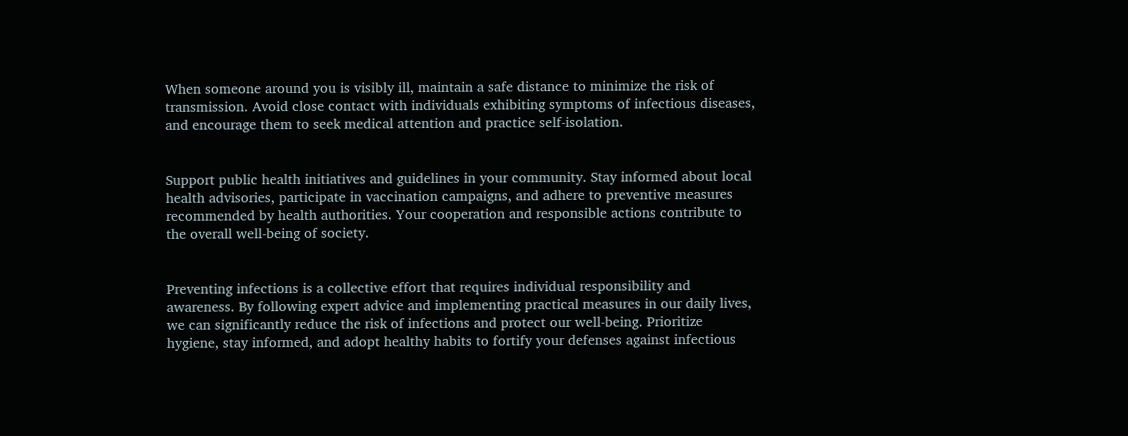When someone around you is visibly ill, maintain a safe distance to minimize the risk of transmission. Avoid close contact with individuals exhibiting symptoms of infectious diseases, and encourage them to seek medical attention and practice self-isolation.


Support public health initiatives and guidelines in your community. Stay informed about local health advisories, participate in vaccination campaigns, and adhere to preventive measures recommended by health authorities. Your cooperation and responsible actions contribute to the overall well-being of society.


Preventing infections is a collective effort that requires individual responsibility and awareness. By following expert advice and implementing practical measures in our daily lives, we can significantly reduce the risk of infections and protect our well-being. Prioritize hygiene, stay informed, and adopt healthy habits to fortify your defenses against infectious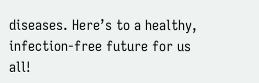diseases. Here’s to a healthy, infection-free future for us all!